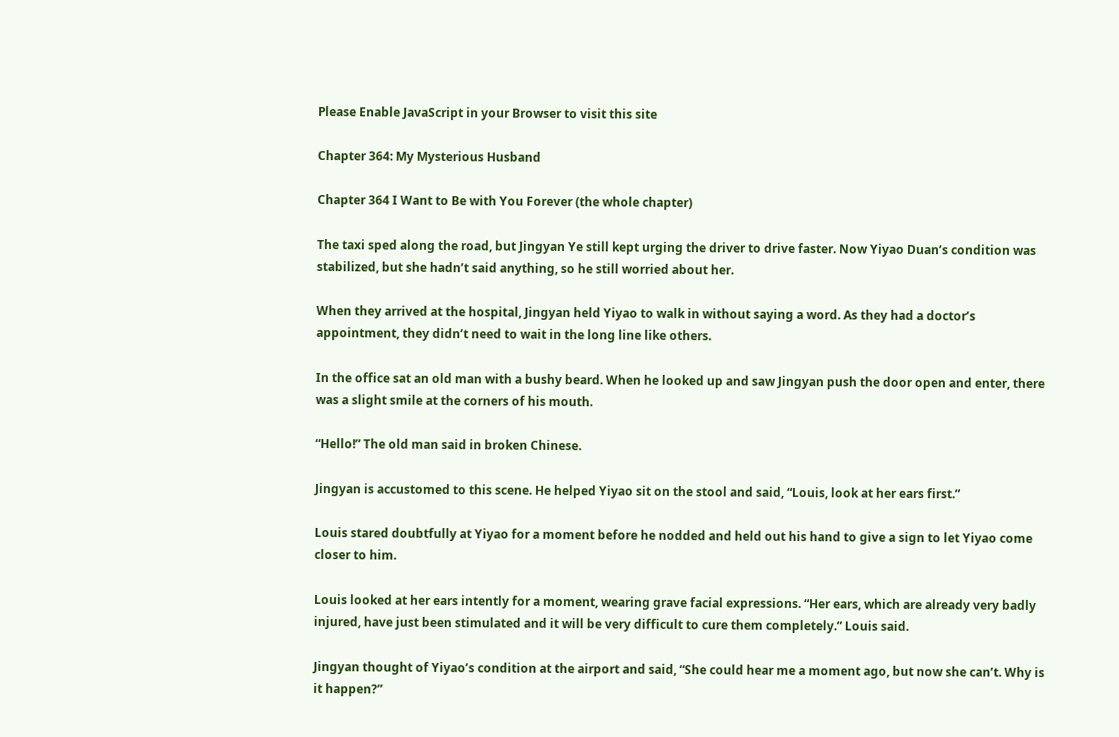Please Enable JavaScript in your Browser to visit this site

Chapter 364: My Mysterious Husband

Chapter 364 I Want to Be with You Forever (the whole chapter)

The taxi sped along the road, but Jingyan Ye still kept urging the driver to drive faster. Now Yiyao Duan’s condition was stabilized, but she hadn’t said anything, so he still worried about her.

When they arrived at the hospital, Jingyan held Yiyao to walk in without saying a word. As they had a doctor’s appointment, they didn’t need to wait in the long line like others.

In the office sat an old man with a bushy beard. When he looked up and saw Jingyan push the door open and enter, there was a slight smile at the corners of his mouth.

“Hello!” The old man said in broken Chinese.

Jingyan is accustomed to this scene. He helped Yiyao sit on the stool and said, “Louis, look at her ears first.”

Louis stared doubtfully at Yiyao for a moment before he nodded and held out his hand to give a sign to let Yiyao come closer to him.

Louis looked at her ears intently for a moment, wearing grave facial expressions. “Her ears, which are already very badly injured, have just been stimulated and it will be very difficult to cure them completely.” Louis said.

Jingyan thought of Yiyao’s condition at the airport and said, “She could hear me a moment ago, but now she can’t. Why is it happen?”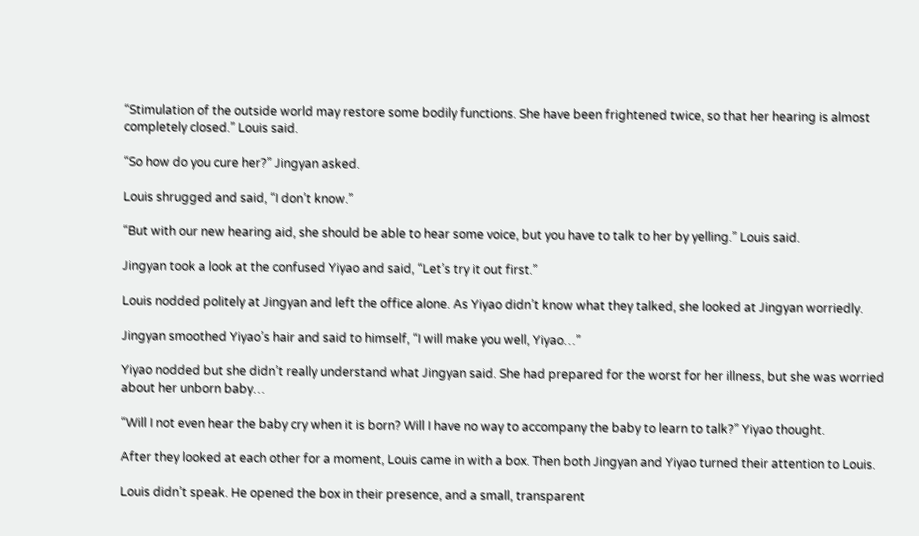“Stimulation of the outside world may restore some bodily functions. She have been frightened twice, so that her hearing is almost completely closed.” Louis said.

“So how do you cure her?” Jingyan asked.

Louis shrugged and said, “I don’t know.”

“But with our new hearing aid, she should be able to hear some voice, but you have to talk to her by yelling.” Louis said.

Jingyan took a look at the confused Yiyao and said, “Let’s try it out first.”

Louis nodded politely at Jingyan and left the office alone. As Yiyao didn’t know what they talked, she looked at Jingyan worriedly.

Jingyan smoothed Yiyao’s hair and said to himself, “I will make you well, Yiyao…”

Yiyao nodded but she didn’t really understand what Jingyan said. She had prepared for the worst for her illness, but she was worried about her unborn baby…

“Will I not even hear the baby cry when it is born? Will I have no way to accompany the baby to learn to talk?” Yiyao thought.

After they looked at each other for a moment, Louis came in with a box. Then both Jingyan and Yiyao turned their attention to Louis.

Louis didn’t speak. He opened the box in their presence, and a small, transparent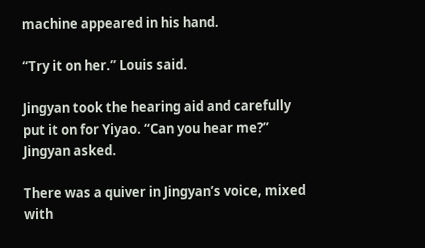machine appeared in his hand.

“Try it on her.” Louis said.

Jingyan took the hearing aid and carefully put it on for Yiyao. “Can you hear me?” Jingyan asked.

There was a quiver in Jingyan’s voice, mixed with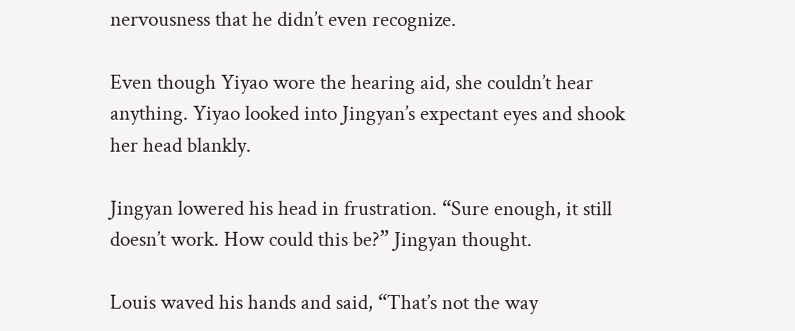nervousness that he didn’t even recognize.

Even though Yiyao wore the hearing aid, she couldn’t hear anything. Yiyao looked into Jingyan’s expectant eyes and shook her head blankly.

Jingyan lowered his head in frustration. “Sure enough, it still doesn’t work. How could this be?” Jingyan thought.

Louis waved his hands and said, “That’s not the way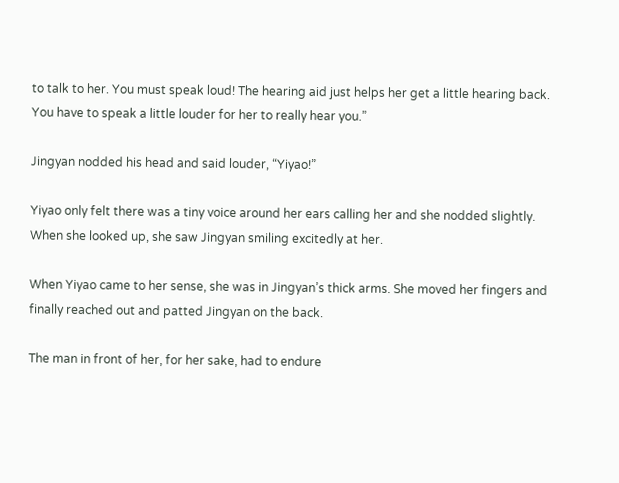to talk to her. You must speak loud! The hearing aid just helps her get a little hearing back. You have to speak a little louder for her to really hear you.”

Jingyan nodded his head and said louder, “Yiyao!”

Yiyao only felt there was a tiny voice around her ears calling her and she nodded slightly. When she looked up, she saw Jingyan smiling excitedly at her.

When Yiyao came to her sense, she was in Jingyan’s thick arms. She moved her fingers and finally reached out and patted Jingyan on the back.

The man in front of her, for her sake, had to endure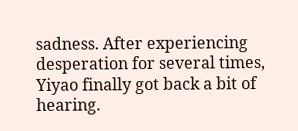sadness. After experiencing desperation for several times, Yiyao finally got back a bit of hearing.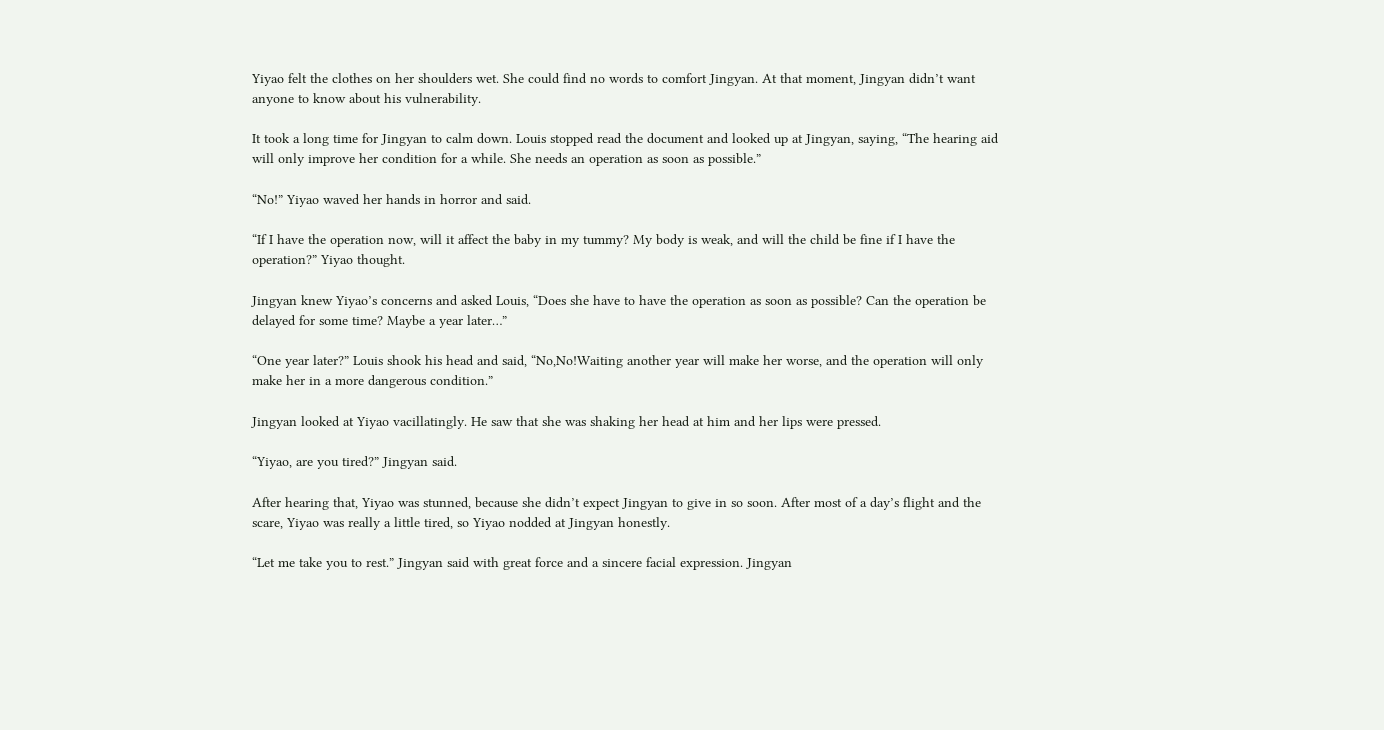Yiyao felt the clothes on her shoulders wet. She could find no words to comfort Jingyan. At that moment, Jingyan didn’t want anyone to know about his vulnerability.

It took a long time for Jingyan to calm down. Louis stopped read the document and looked up at Jingyan, saying, “The hearing aid will only improve her condition for a while. She needs an operation as soon as possible.”

“No!” Yiyao waved her hands in horror and said.

“If I have the operation now, will it affect the baby in my tummy? My body is weak, and will the child be fine if I have the operation?” Yiyao thought.

Jingyan knew Yiyao’s concerns and asked Louis, “Does she have to have the operation as soon as possible? Can the operation be delayed for some time? Maybe a year later…”

“One year later?” Louis shook his head and said, “No,No!Waiting another year will make her worse, and the operation will only make her in a more dangerous condition.”

Jingyan looked at Yiyao vacillatingly. He saw that she was shaking her head at him and her lips were pressed.

“Yiyao, are you tired?” Jingyan said.

After hearing that, Yiyao was stunned, because she didn’t expect Jingyan to give in so soon. After most of a day’s flight and the scare, Yiyao was really a little tired, so Yiyao nodded at Jingyan honestly.

“Let me take you to rest.” Jingyan said with great force and a sincere facial expression. Jingyan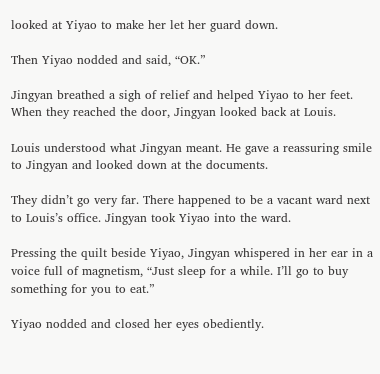looked at Yiyao to make her let her guard down.

Then Yiyao nodded and said, “OK.”

Jingyan breathed a sigh of relief and helped Yiyao to her feet. When they reached the door, Jingyan looked back at Louis.

Louis understood what Jingyan meant. He gave a reassuring smile to Jingyan and looked down at the documents.

They didn’t go very far. There happened to be a vacant ward next to Louis’s office. Jingyan took Yiyao into the ward.

Pressing the quilt beside Yiyao, Jingyan whispered in her ear in a voice full of magnetism, “Just sleep for a while. I’ll go to buy something for you to eat.”

Yiyao nodded and closed her eyes obediently.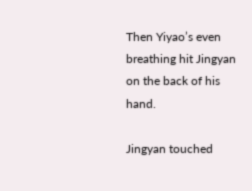Then Yiyao’s even breathing hit Jingyan on the back of his hand.

Jingyan touched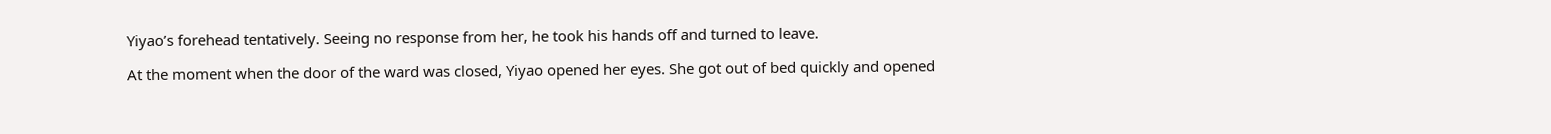Yiyao’s forehead tentatively. Seeing no response from her, he took his hands off and turned to leave.

At the moment when the door of the ward was closed, Yiyao opened her eyes. She got out of bed quickly and opened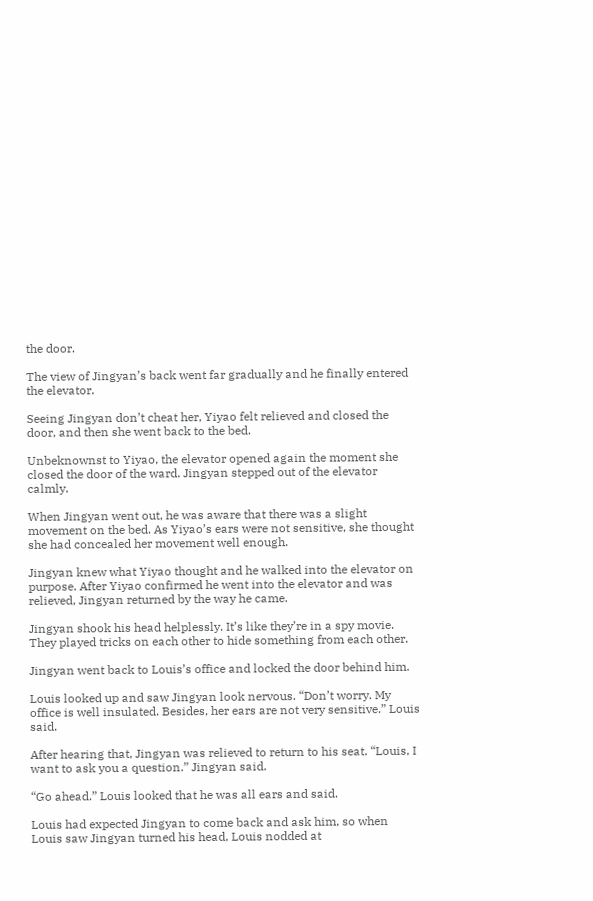the door.

The view of Jingyan’s back went far gradually and he finally entered the elevator.

Seeing Jingyan don’t cheat her, Yiyao felt relieved and closed the door, and then she went back to the bed.

Unbeknownst to Yiyao, the elevator opened again the moment she closed the door of the ward. Jingyan stepped out of the elevator calmly.

When Jingyan went out, he was aware that there was a slight movement on the bed. As Yiyao’s ears were not sensitive, she thought she had concealed her movement well enough.

Jingyan knew what Yiyao thought and he walked into the elevator on purpose. After Yiyao confirmed he went into the elevator and was relieved, Jingyan returned by the way he came.

Jingyan shook his head helplessly. It’s like they’re in a spy movie. They played tricks on each other to hide something from each other.

Jingyan went back to Louis’s office and locked the door behind him.

Louis looked up and saw Jingyan look nervous. “Don’t worry. My office is well insulated. Besides, her ears are not very sensitive.” Louis said.

After hearing that, Jingyan was relieved to return to his seat. “Louis, I want to ask you a question.” Jingyan said.

“Go ahead.” Louis looked that he was all ears and said.

Louis had expected Jingyan to come back and ask him, so when Louis saw Jingyan turned his head, Louis nodded at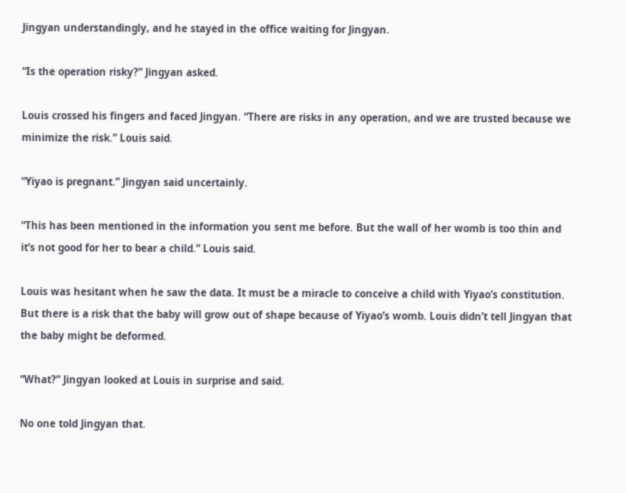Jingyan understandingly, and he stayed in the office waiting for Jingyan.

“Is the operation risky?” Jingyan asked.

Louis crossed his fingers and faced Jingyan. “There are risks in any operation, and we are trusted because we minimize the risk.” Louis said.

“Yiyao is pregnant.” Jingyan said uncertainly.

“This has been mentioned in the information you sent me before. But the wall of her womb is too thin and it’s not good for her to bear a child.” Louis said.

Louis was hesitant when he saw the data. It must be a miracle to conceive a child with Yiyao’s constitution. But there is a risk that the baby will grow out of shape because of Yiyao’s womb. Louis didn’t tell Jingyan that the baby might be deformed.

“What?” Jingyan looked at Louis in surprise and said.

No one told Jingyan that.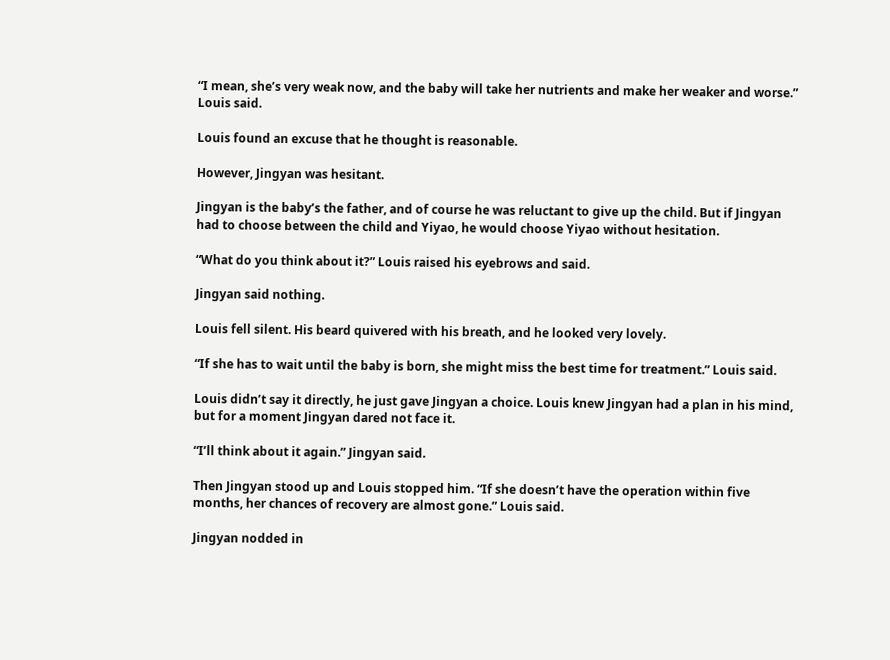“I mean, she’s very weak now, and the baby will take her nutrients and make her weaker and worse.” Louis said.

Louis found an excuse that he thought is reasonable.

However, Jingyan was hesitant.

Jingyan is the baby’s the father, and of course he was reluctant to give up the child. But if Jingyan had to choose between the child and Yiyao, he would choose Yiyao without hesitation.

“What do you think about it?” Louis raised his eyebrows and said.

Jingyan said nothing.

Louis fell silent. His beard quivered with his breath, and he looked very lovely.

“If she has to wait until the baby is born, she might miss the best time for treatment.” Louis said.

Louis didn’t say it directly, he just gave Jingyan a choice. Louis knew Jingyan had a plan in his mind, but for a moment Jingyan dared not face it.

“I’ll think about it again.” Jingyan said.

Then Jingyan stood up and Louis stopped him. “If she doesn’t have the operation within five months, her chances of recovery are almost gone.” Louis said.

Jingyan nodded in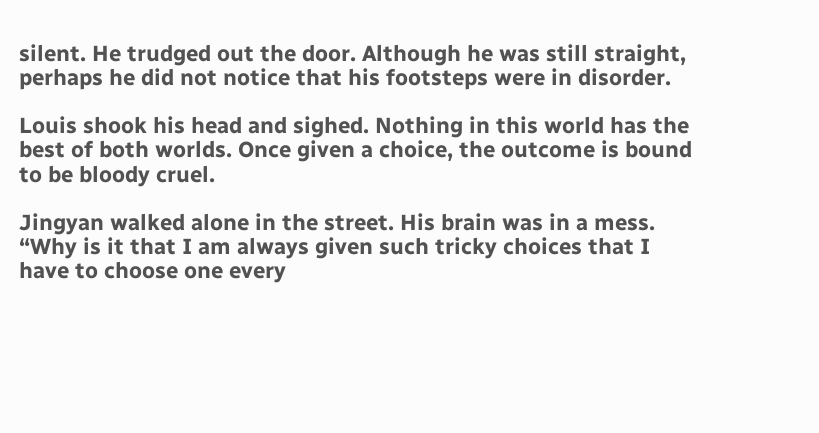silent. He trudged out the door. Although he was still straight, perhaps he did not notice that his footsteps were in disorder.

Louis shook his head and sighed. Nothing in this world has the best of both worlds. Once given a choice, the outcome is bound to be bloody cruel.

Jingyan walked alone in the street. His brain was in a mess. “Why is it that I am always given such tricky choices that I have to choose one every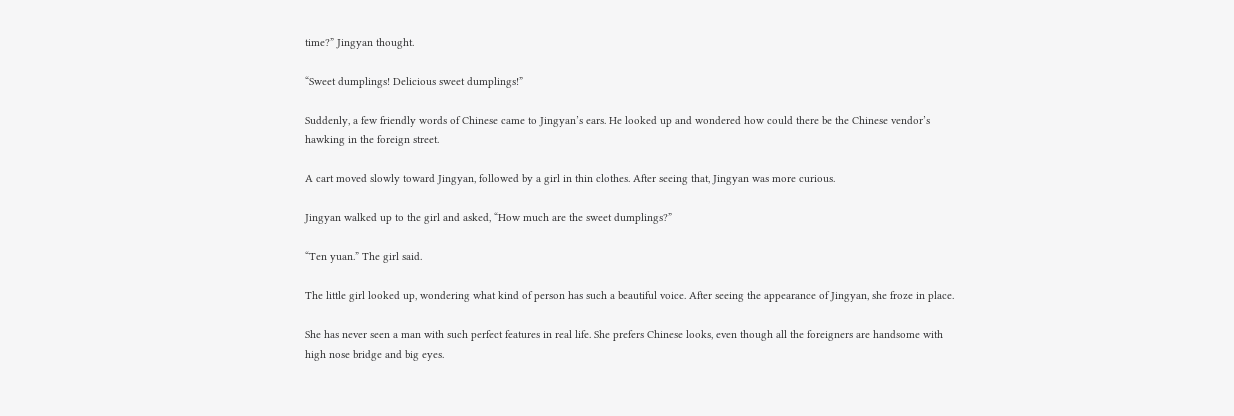time?” Jingyan thought.

“Sweet dumplings! Delicious sweet dumplings!”

Suddenly, a few friendly words of Chinese came to Jingyan’s ears. He looked up and wondered how could there be the Chinese vendor’s hawking in the foreign street.

A cart moved slowly toward Jingyan, followed by a girl in thin clothes. After seeing that, Jingyan was more curious.

Jingyan walked up to the girl and asked, “How much are the sweet dumplings?”

“Ten yuan.” The girl said.

The little girl looked up, wondering what kind of person has such a beautiful voice. After seeing the appearance of Jingyan, she froze in place.

She has never seen a man with such perfect features in real life. She prefers Chinese looks, even though all the foreigners are handsome with high nose bridge and big eyes.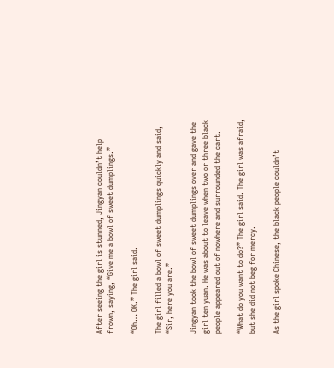After seeing the girl is stunned, Jingyan couldn’t help frown, saying, “Give me a bowl of sweet dumplings.”

“Oh… OK.” The girl said.

The girl filled a bowl of sweet dumplings quickly and said, “Sir, here you are.”

Jingyan took the bowl of sweet dumplings over and gave the girl ten yuan. He was about to leave when two or three black people appeared out of nowhere and surrounded the cart.

“What do you want to do?” The girl said. The girl was afraid, but she did not beg for mercy.

As the girl spoke Chinese, the black people couldn’t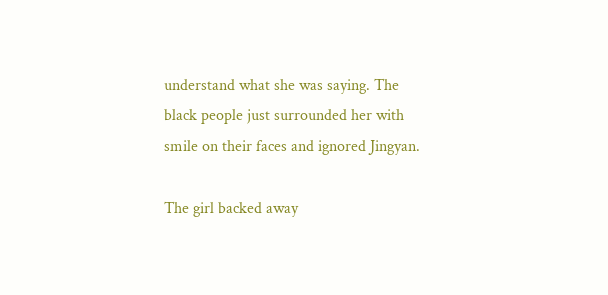understand what she was saying. The black people just surrounded her with smile on their faces and ignored Jingyan.

The girl backed away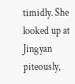timidly. She looked up at Jingyan piteously,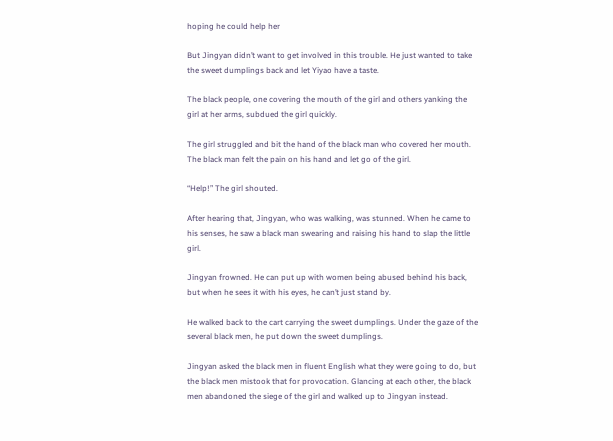hoping he could help her

But Jingyan didn’t want to get involved in this trouble. He just wanted to take the sweet dumplings back and let Yiyao have a taste.

The black people, one covering the mouth of the girl and others yanking the girl at her arms, subdued the girl quickly.

The girl struggled and bit the hand of the black man who covered her mouth. The black man felt the pain on his hand and let go of the girl.

“Help!” The girl shouted.

After hearing that, Jingyan, who was walking, was stunned. When he came to his senses, he saw a black man swearing and raising his hand to slap the little girl.

Jingyan frowned. He can put up with women being abused behind his back, but when he sees it with his eyes, he can’t just stand by.

He walked back to the cart carrying the sweet dumplings. Under the gaze of the several black men, he put down the sweet dumplings.

Jingyan asked the black men in fluent English what they were going to do, but the black men mistook that for provocation. Glancing at each other, the black men abandoned the siege of the girl and walked up to Jingyan instead.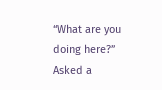“What are you doing here?” Asked a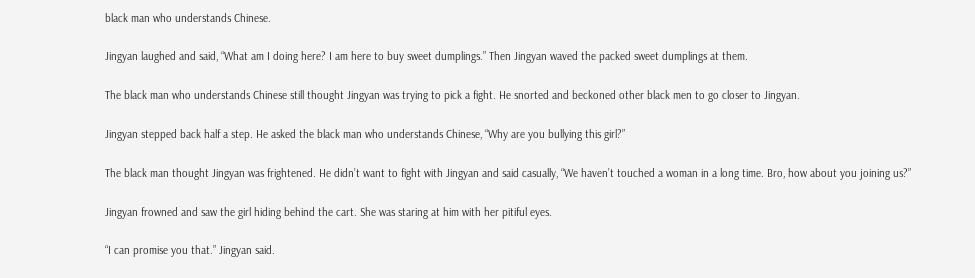black man who understands Chinese.

Jingyan laughed and said, “What am I doing here? I am here to buy sweet dumplings.” Then Jingyan waved the packed sweet dumplings at them.

The black man who understands Chinese still thought Jingyan was trying to pick a fight. He snorted and beckoned other black men to go closer to Jingyan.

Jingyan stepped back half a step. He asked the black man who understands Chinese, “Why are you bullying this girl?”

The black man thought Jingyan was frightened. He didn’t want to fight with Jingyan and said casually, “We haven’t touched a woman in a long time. Bro, how about you joining us?”

Jingyan frowned and saw the girl hiding behind the cart. She was staring at him with her pitiful eyes.

“I can promise you that.” Jingyan said.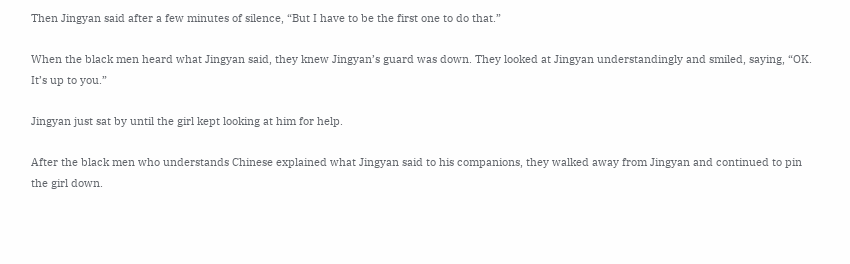Then Jingyan said after a few minutes of silence, “But I have to be the first one to do that.”

When the black men heard what Jingyan said, they knew Jingyan’s guard was down. They looked at Jingyan understandingly and smiled, saying, “OK. It’s up to you.”

Jingyan just sat by until the girl kept looking at him for help.

After the black men who understands Chinese explained what Jingyan said to his companions, they walked away from Jingyan and continued to pin the girl down.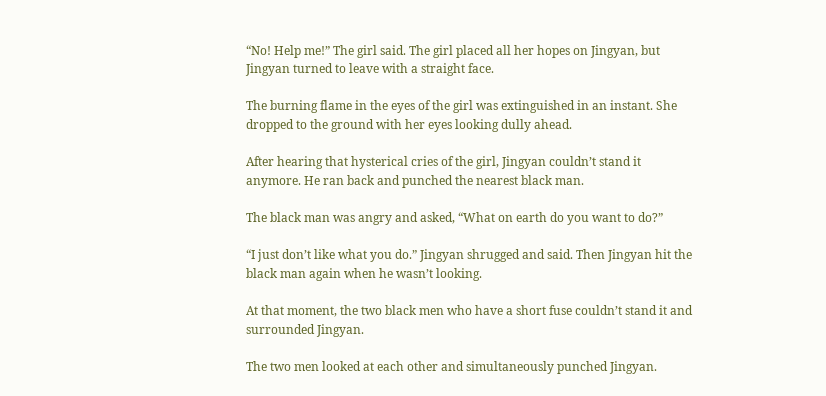“No! Help me!” The girl said. The girl placed all her hopes on Jingyan, but Jingyan turned to leave with a straight face.

The burning flame in the eyes of the girl was extinguished in an instant. She dropped to the ground with her eyes looking dully ahead.

After hearing that hysterical cries of the girl, Jingyan couldn’t stand it anymore. He ran back and punched the nearest black man.

The black man was angry and asked, “What on earth do you want to do?”

“I just don’t like what you do.” Jingyan shrugged and said. Then Jingyan hit the black man again when he wasn’t looking.

At that moment, the two black men who have a short fuse couldn’t stand it and surrounded Jingyan.

The two men looked at each other and simultaneously punched Jingyan.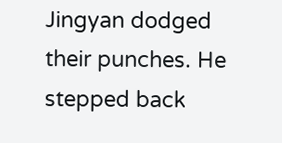Jingyan dodged their punches. He stepped back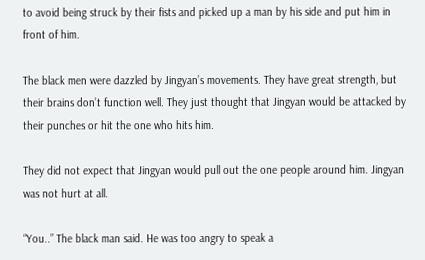to avoid being struck by their fists and picked up a man by his side and put him in front of him.

The black men were dazzled by Jingyan’s movements. They have great strength, but their brains don’t function well. They just thought that Jingyan would be attacked by their punches or hit the one who hits him.

They did not expect that Jingyan would pull out the one people around him. Jingyan was not hurt at all.

“You..” The black man said. He was too angry to speak a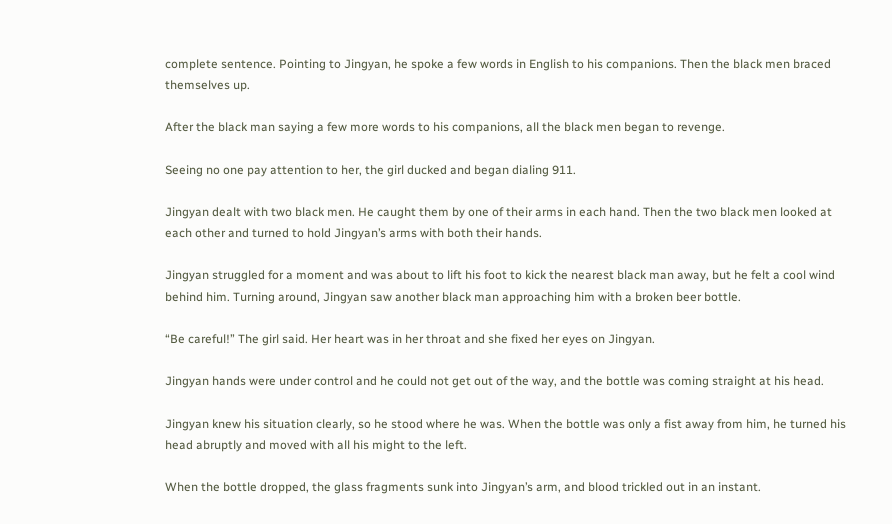complete sentence. Pointing to Jingyan, he spoke a few words in English to his companions. Then the black men braced themselves up.

After the black man saying a few more words to his companions, all the black men began to revenge.

Seeing no one pay attention to her, the girl ducked and began dialing 911.

Jingyan dealt with two black men. He caught them by one of their arms in each hand. Then the two black men looked at each other and turned to hold Jingyan’s arms with both their hands.

Jingyan struggled for a moment and was about to lift his foot to kick the nearest black man away, but he felt a cool wind behind him. Turning around, Jingyan saw another black man approaching him with a broken beer bottle.

“Be careful!” The girl said. Her heart was in her throat and she fixed her eyes on Jingyan.

Jingyan hands were under control and he could not get out of the way, and the bottle was coming straight at his head.

Jingyan knew his situation clearly, so he stood where he was. When the bottle was only a fist away from him, he turned his head abruptly and moved with all his might to the left.

When the bottle dropped, the glass fragments sunk into Jingyan’s arm, and blood trickled out in an instant.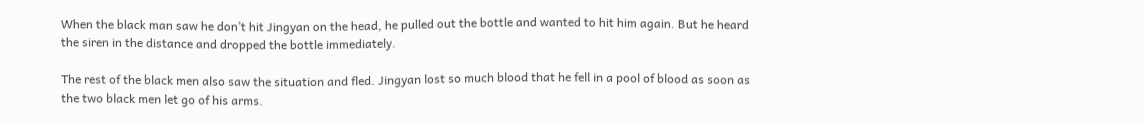When the black man saw he don’t hit Jingyan on the head, he pulled out the bottle and wanted to hit him again. But he heard the siren in the distance and dropped the bottle immediately.

The rest of the black men also saw the situation and fled. Jingyan lost so much blood that he fell in a pool of blood as soon as the two black men let go of his arms.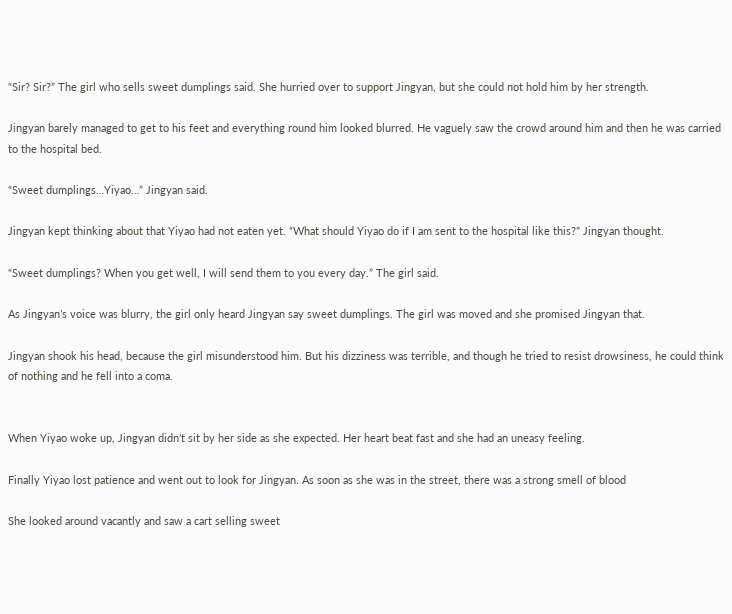“Sir? Sir?” The girl who sells sweet dumplings said. She hurried over to support Jingyan, but she could not hold him by her strength.

Jingyan barely managed to get to his feet and everything round him looked blurred. He vaguely saw the crowd around him and then he was carried to the hospital bed.

“Sweet dumplings…Yiyao…” Jingyan said.

Jingyan kept thinking about that Yiyao had not eaten yet. “What should Yiyao do if I am sent to the hospital like this?” Jingyan thought.

“Sweet dumplings? When you get well, I will send them to you every day.” The girl said.

As Jingyan’s voice was blurry, the girl only heard Jingyan say sweet dumplings. The girl was moved and she promised Jingyan that.

Jingyan shook his head, because the girl misunderstood him. But his dizziness was terrible, and though he tried to resist drowsiness, he could think of nothing and he fell into a coma.


When Yiyao woke up, Jingyan didn’t sit by her side as she expected. Her heart beat fast and she had an uneasy feeling.

Finally Yiyao lost patience and went out to look for Jingyan. As soon as she was in the street, there was a strong smell of blood

She looked around vacantly and saw a cart selling sweet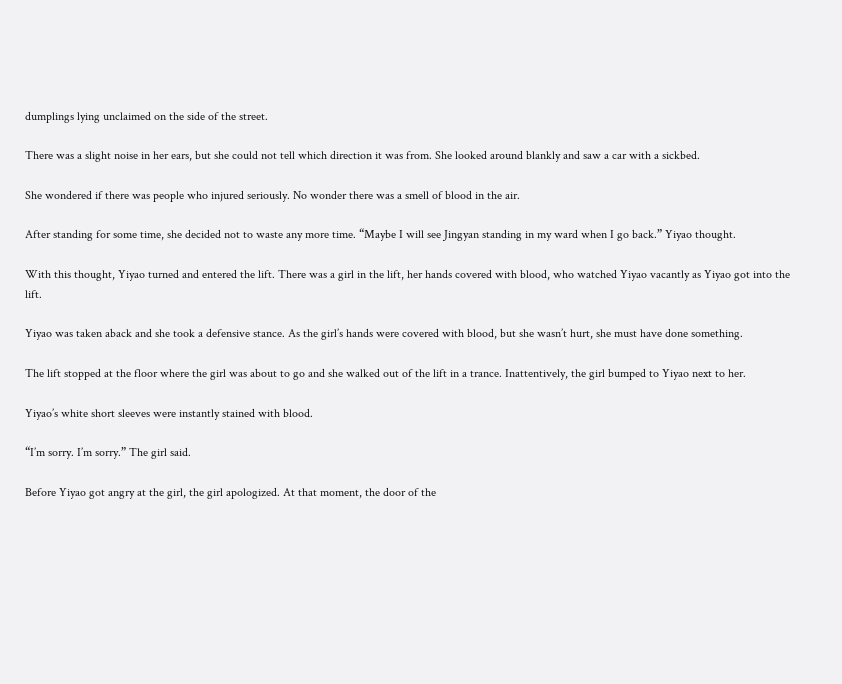dumplings lying unclaimed on the side of the street.

There was a slight noise in her ears, but she could not tell which direction it was from. She looked around blankly and saw a car with a sickbed.

She wondered if there was people who injured seriously. No wonder there was a smell of blood in the air.

After standing for some time, she decided not to waste any more time. “Maybe I will see Jingyan standing in my ward when I go back.” Yiyao thought.

With this thought, Yiyao turned and entered the lift. There was a girl in the lift, her hands covered with blood, who watched Yiyao vacantly as Yiyao got into the lift.

Yiyao was taken aback and she took a defensive stance. As the girl’s hands were covered with blood, but she wasn’t hurt, she must have done something.

The lift stopped at the floor where the girl was about to go and she walked out of the lift in a trance. Inattentively, the girl bumped to Yiyao next to her.

Yiyao’s white short sleeves were instantly stained with blood.

“I’m sorry. I’m sorry.” The girl said.

Before Yiyao got angry at the girl, the girl apologized. At that moment, the door of the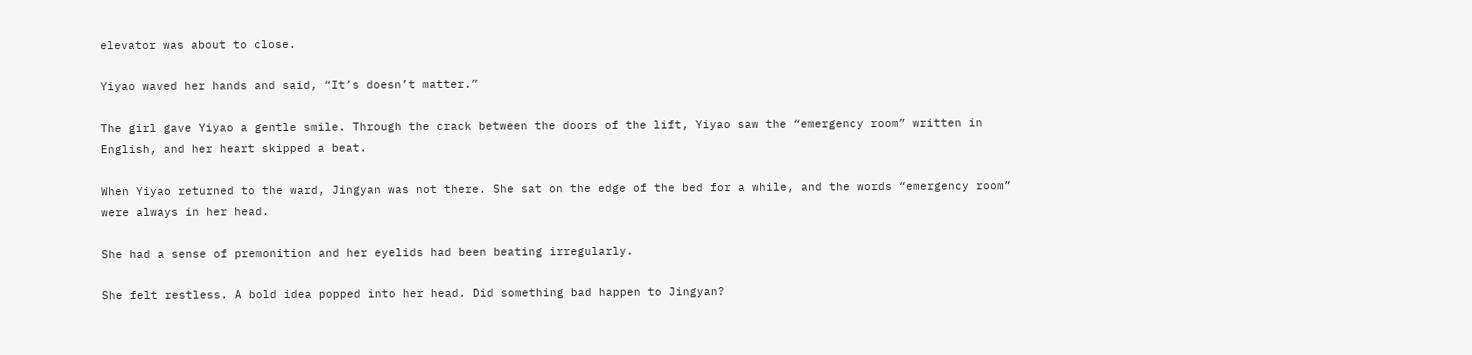elevator was about to close.

Yiyao waved her hands and said, “It’s doesn’t matter.”

The girl gave Yiyao a gentle smile. Through the crack between the doors of the lift, Yiyao saw the “emergency room” written in English, and her heart skipped a beat.

When Yiyao returned to the ward, Jingyan was not there. She sat on the edge of the bed for a while, and the words “emergency room” were always in her head.

She had a sense of premonition and her eyelids had been beating irregularly.

She felt restless. A bold idea popped into her head. Did something bad happen to Jingyan?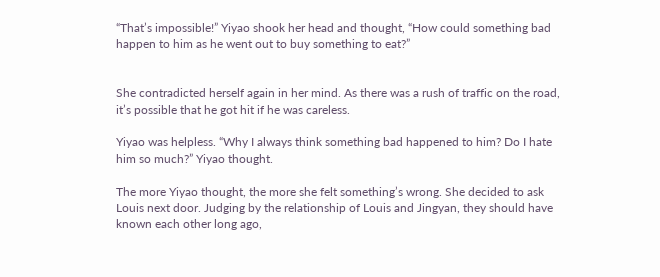“That’s impossible!” Yiyao shook her head and thought, “How could something bad happen to him as he went out to buy something to eat?”


She contradicted herself again in her mind. As there was a rush of traffic on the road, it’s possible that he got hit if he was careless.

Yiyao was helpless. “Why I always think something bad happened to him? Do I hate him so much?” Yiyao thought.

The more Yiyao thought, the more she felt something’s wrong. She decided to ask Louis next door. Judging by the relationship of Louis and Jingyan, they should have known each other long ago,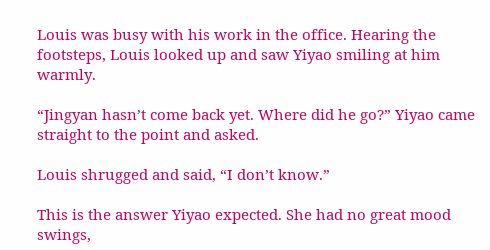Louis was busy with his work in the office. Hearing the footsteps, Louis looked up and saw Yiyao smiling at him warmly.

“Jingyan hasn’t come back yet. Where did he go?” Yiyao came straight to the point and asked.

Louis shrugged and said, “I don’t know.”

This is the answer Yiyao expected. She had no great mood swings,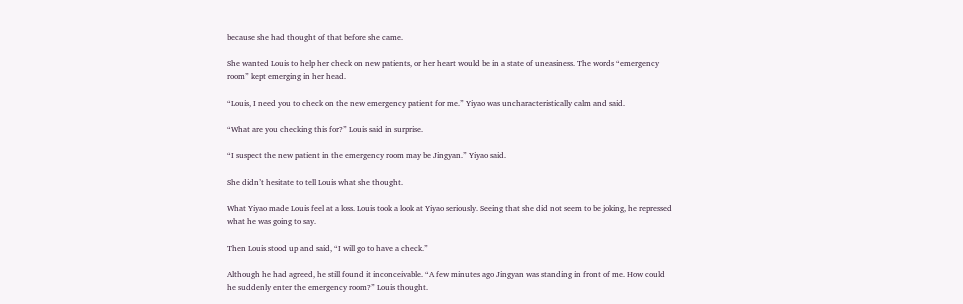because she had thought of that before she came.

She wanted Louis to help her check on new patients, or her heart would be in a state of uneasiness. The words “emergency room” kept emerging in her head.

“Louis, I need you to check on the new emergency patient for me.” Yiyao was uncharacteristically calm and said.

“What are you checking this for?” Louis said in surprise.

“I suspect the new patient in the emergency room may be Jingyan.” Yiyao said.

She didn’t hesitate to tell Louis what she thought.

What Yiyao made Louis feel at a loss. Louis took a look at Yiyao seriously. Seeing that she did not seem to be joking, he repressed what he was going to say.

Then Louis stood up and said, “I will go to have a check.”

Although he had agreed, he still found it inconceivable. “A few minutes ago Jingyan was standing in front of me. How could he suddenly enter the emergency room?” Louis thought.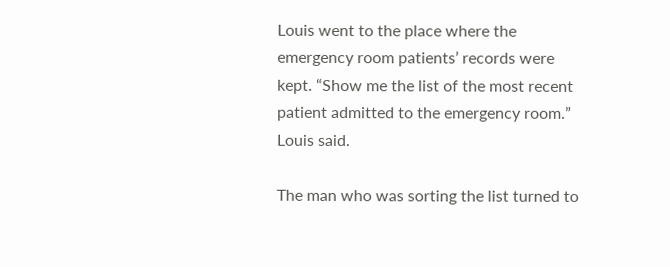Louis went to the place where the emergency room patients’ records were kept. “Show me the list of the most recent patient admitted to the emergency room.” Louis said.

The man who was sorting the list turned to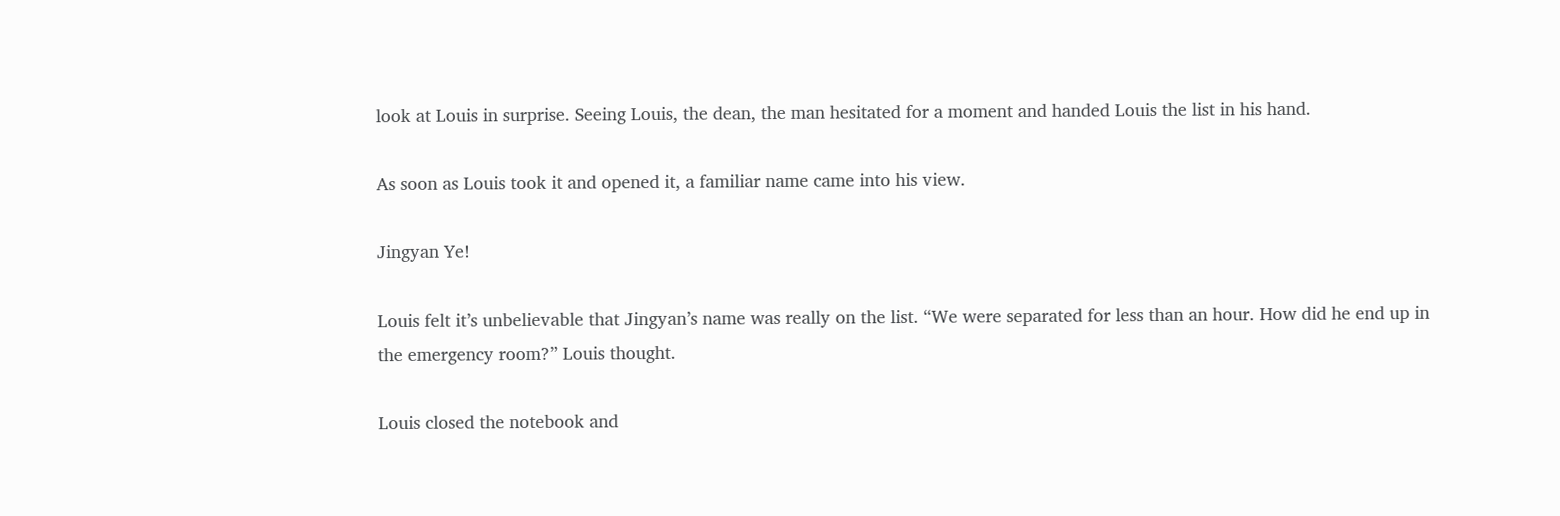look at Louis in surprise. Seeing Louis, the dean, the man hesitated for a moment and handed Louis the list in his hand.

As soon as Louis took it and opened it, a familiar name came into his view.

Jingyan Ye!

Louis felt it’s unbelievable that Jingyan’s name was really on the list. “We were separated for less than an hour. How did he end up in the emergency room?” Louis thought.

Louis closed the notebook and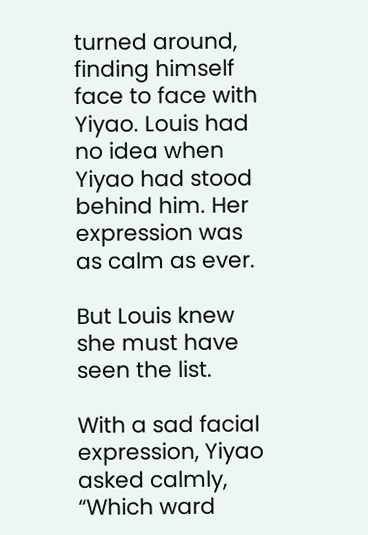turned around, finding himself face to face with Yiyao. Louis had no idea when Yiyao had stood behind him. Her expression was as calm as ever.

But Louis knew she must have seen the list.

With a sad facial expression, Yiyao asked calmly, “Which ward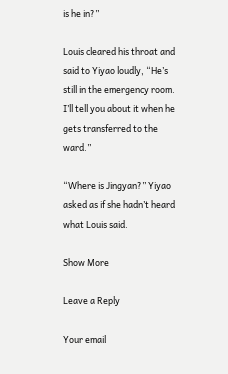is he in?”

Louis cleared his throat and said to Yiyao loudly, “He’s still in the emergency room. I’ll tell you about it when he gets transferred to the ward.”

“Where is Jingyan?” Yiyao asked as if she hadn’t heard what Louis said.

Show More

Leave a Reply

Your email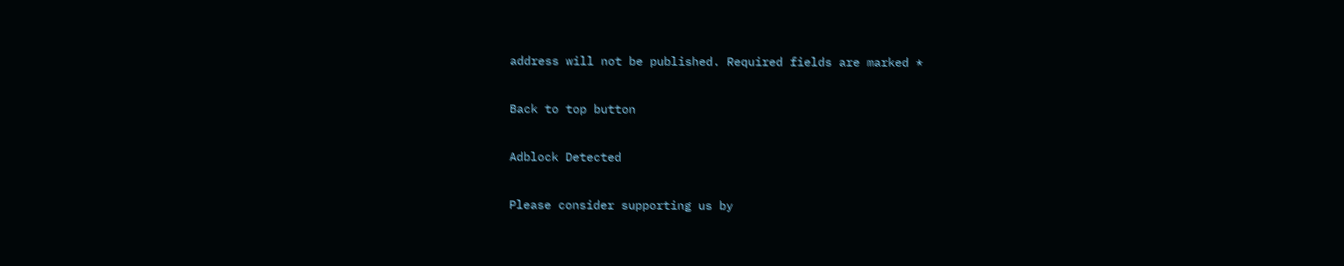address will not be published. Required fields are marked *

Back to top button

Adblock Detected

Please consider supporting us by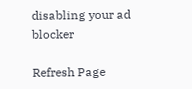disabling your ad blocker

Refresh Page